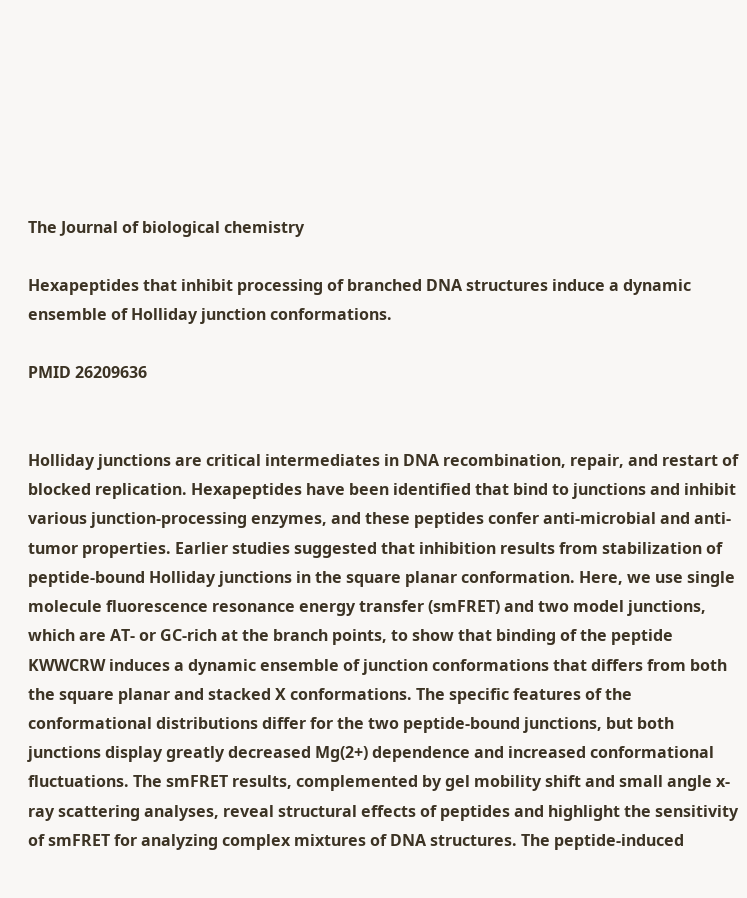The Journal of biological chemistry

Hexapeptides that inhibit processing of branched DNA structures induce a dynamic ensemble of Holliday junction conformations.

PMID 26209636


Holliday junctions are critical intermediates in DNA recombination, repair, and restart of blocked replication. Hexapeptides have been identified that bind to junctions and inhibit various junction-processing enzymes, and these peptides confer anti-microbial and anti-tumor properties. Earlier studies suggested that inhibition results from stabilization of peptide-bound Holliday junctions in the square planar conformation. Here, we use single molecule fluorescence resonance energy transfer (smFRET) and two model junctions, which are AT- or GC-rich at the branch points, to show that binding of the peptide KWWCRW induces a dynamic ensemble of junction conformations that differs from both the square planar and stacked X conformations. The specific features of the conformational distributions differ for the two peptide-bound junctions, but both junctions display greatly decreased Mg(2+) dependence and increased conformational fluctuations. The smFRET results, complemented by gel mobility shift and small angle x-ray scattering analyses, reveal structural effects of peptides and highlight the sensitivity of smFRET for analyzing complex mixtures of DNA structures. The peptide-induced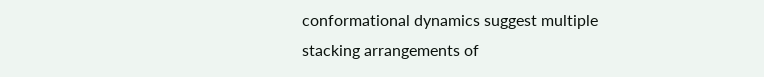conformational dynamics suggest multiple stacking arrangements of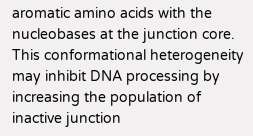aromatic amino acids with the nucleobases at the junction core. This conformational heterogeneity may inhibit DNA processing by increasing the population of inactive junction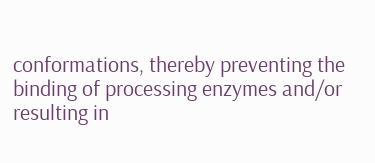conformations, thereby preventing the binding of processing enzymes and/or resulting in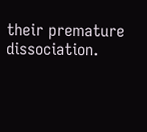their premature dissociation.